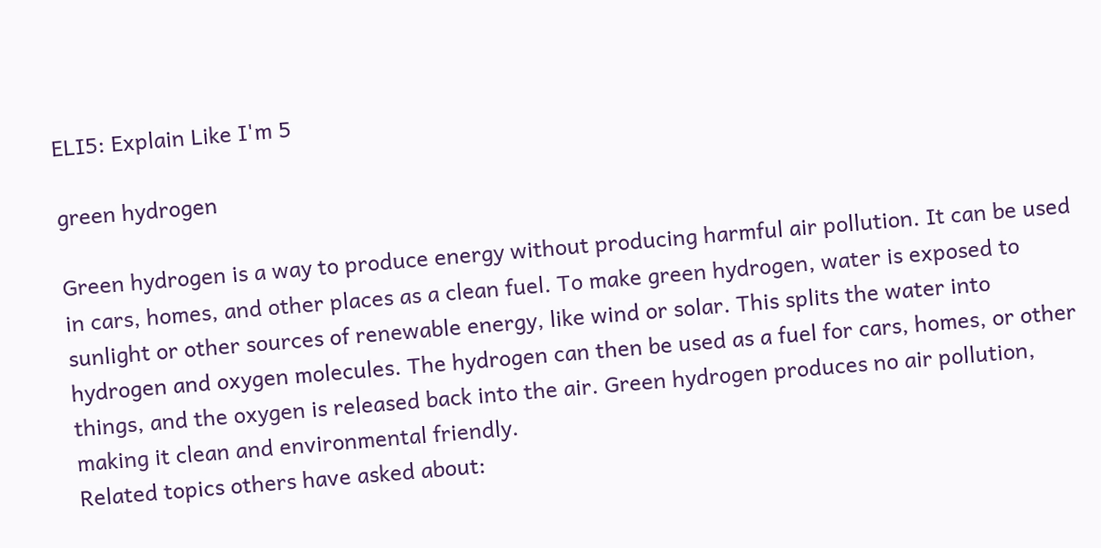ELI5: Explain Like I'm 5

green hydrogen

Green hydrogen is a way to produce energy without producing harmful air pollution. It can be used in cars, homes, and other places as a clean fuel. To make green hydrogen, water is exposed to sunlight or other sources of renewable energy, like wind or solar. This splits the water into hydrogen and oxygen molecules. The hydrogen can then be used as a fuel for cars, homes, or other things, and the oxygen is released back into the air. Green hydrogen produces no air pollution, making it clean and environmental friendly.
Related topics others have asked about: